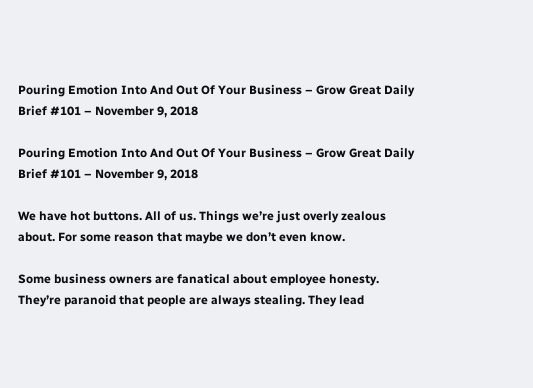Pouring Emotion Into And Out Of Your Business – Grow Great Daily Brief #101 – November 9, 2018

Pouring Emotion Into And Out Of Your Business – Grow Great Daily Brief #101 – November 9, 2018

We have hot buttons. All of us. Things we’re just overly zealous about. For some reason that maybe we don’t even know.

Some business owners are fanatical about employee honesty. They’re paranoid that people are always stealing. They lead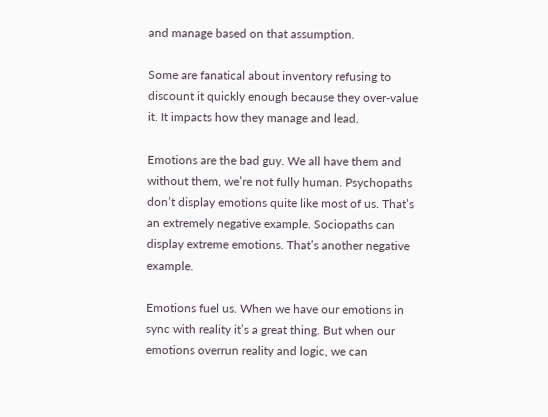and manage based on that assumption.

Some are fanatical about inventory refusing to discount it quickly enough because they over-value it. It impacts how they manage and lead.

Emotions are the bad guy. We all have them and without them, we’re not fully human. Psychopaths don’t display emotions quite like most of us. That’s an extremely negative example. Sociopaths can display extreme emotions. That’s another negative example.

Emotions fuel us. When we have our emotions in sync with reality it’s a great thing. But when our emotions overrun reality and logic, we can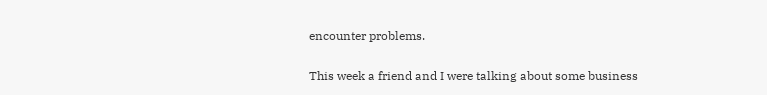encounter problems.

This week a friend and I were talking about some business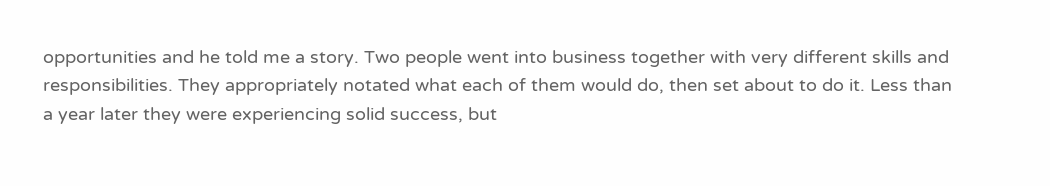opportunities and he told me a story. Two people went into business together with very different skills and responsibilities. They appropriately notated what each of them would do, then set about to do it. Less than a year later they were experiencing solid success, but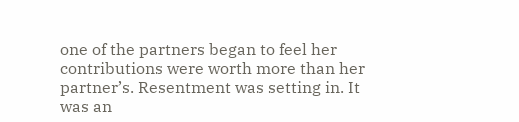one of the partners began to feel her contributions were worth more than her partner’s. Resentment was setting in. It was an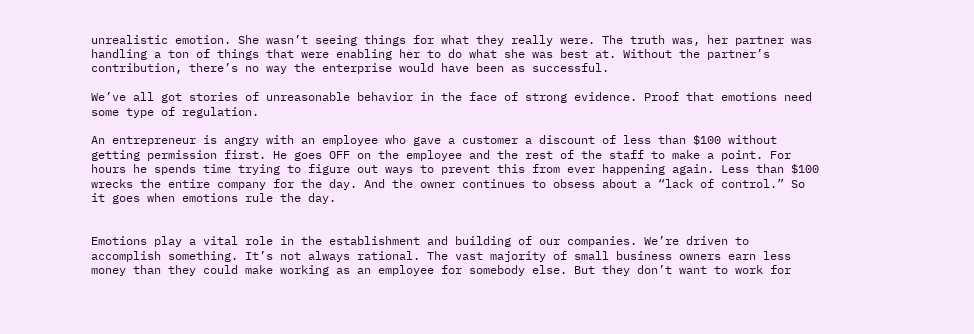unrealistic emotion. She wasn’t seeing things for what they really were. The truth was, her partner was handling a ton of things that were enabling her to do what she was best at. Without the partner’s contribution, there’s no way the enterprise would have been as successful.

We’ve all got stories of unreasonable behavior in the face of strong evidence. Proof that emotions need some type of regulation.

An entrepreneur is angry with an employee who gave a customer a discount of less than $100 without getting permission first. He goes OFF on the employee and the rest of the staff to make a point. For hours he spends time trying to figure out ways to prevent this from ever happening again. Less than $100 wrecks the entire company for the day. And the owner continues to obsess about a “lack of control.” So it goes when emotions rule the day.


Emotions play a vital role in the establishment and building of our companies. We’re driven to accomplish something. It’s not always rational. The vast majority of small business owners earn less money than they could make working as an employee for somebody else. But they don’t want to work for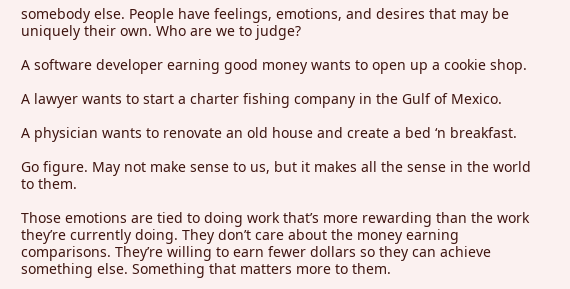somebody else. People have feelings, emotions, and desires that may be uniquely their own. Who are we to judge?

A software developer earning good money wants to open up a cookie shop.

A lawyer wants to start a charter fishing company in the Gulf of Mexico.

A physician wants to renovate an old house and create a bed ‘n breakfast.

Go figure. May not make sense to us, but it makes all the sense in the world to them.

Those emotions are tied to doing work that’s more rewarding than the work they’re currently doing. They don’t care about the money earning comparisons. They’re willing to earn fewer dollars so they can achieve something else. Something that matters more to them.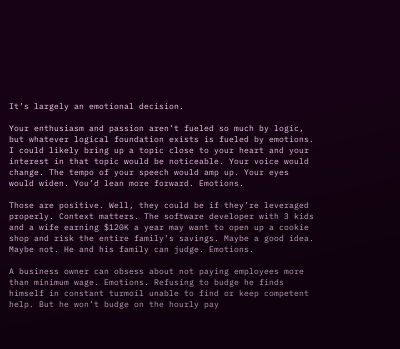It’s largely an emotional decision.

Your enthusiasm and passion aren’t fueled so much by logic, but whatever logical foundation exists is fueled by emotions. I could likely bring up a topic close to your heart and your interest in that topic would be noticeable. Your voice would change. The tempo of your speech would amp up. Your eyes would widen. You’d lean more forward. Emotions.

Those are positive. Well, they could be if they’re leveraged properly. Context matters. The software developer with 3 kids and a wife earning $120K a year may want to open up a cookie shop and risk the entire family’s savings. Maybe a good idea. Maybe not. He and his family can judge. Emotions.

A business owner can obsess about not paying employees more than minimum wage. Emotions. Refusing to budge he finds himself in constant turmoil unable to find or keep competent help. But he won’t budge on the hourly pay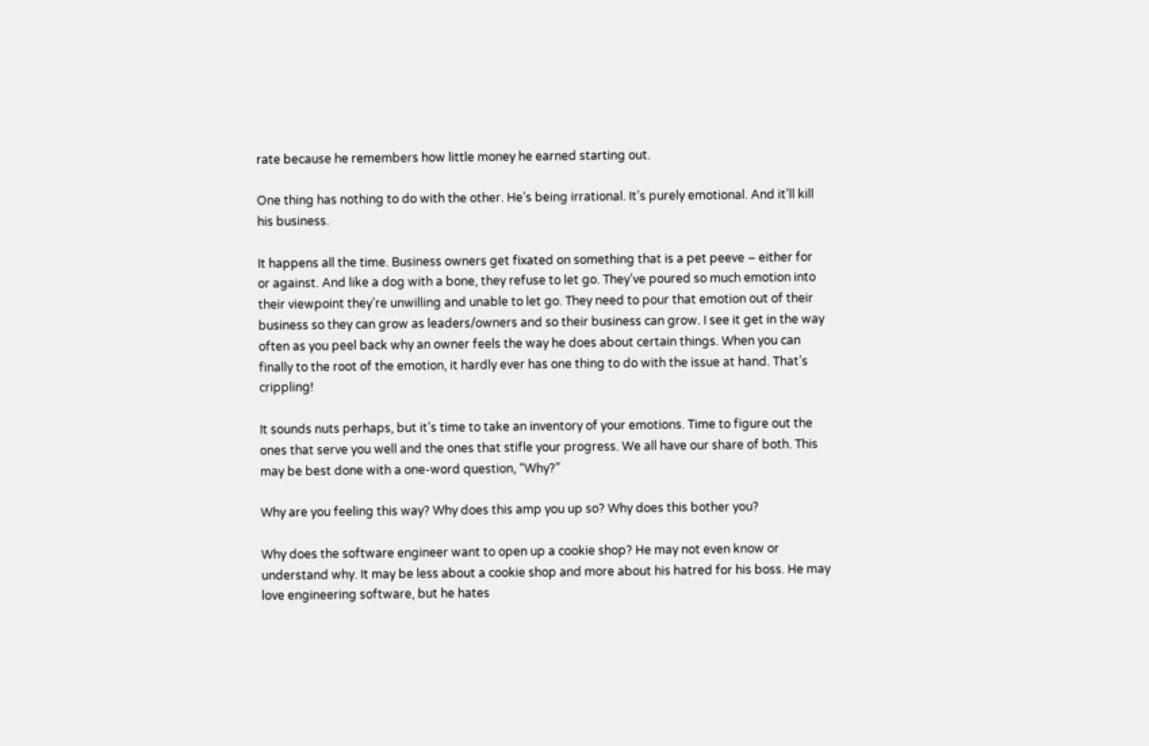rate because he remembers how little money he earned starting out.

One thing has nothing to do with the other. He’s being irrational. It’s purely emotional. And it’ll kill his business.

It happens all the time. Business owners get fixated on something that is a pet peeve – either for or against. And like a dog with a bone, they refuse to let go. They’ve poured so much emotion into their viewpoint they’re unwilling and unable to let go. They need to pour that emotion out of their business so they can grow as leaders/owners and so their business can grow. I see it get in the way often as you peel back why an owner feels the way he does about certain things. When you can finally to the root of the emotion, it hardly ever has one thing to do with the issue at hand. That’s crippling!

It sounds nuts perhaps, but it’s time to take an inventory of your emotions. Time to figure out the ones that serve you well and the ones that stifle your progress. We all have our share of both. This may be best done with a one-word question, “Why?”

Why are you feeling this way? Why does this amp you up so? Why does this bother you?

Why does the software engineer want to open up a cookie shop? He may not even know or understand why. It may be less about a cookie shop and more about his hatred for his boss. He may love engineering software, but he hates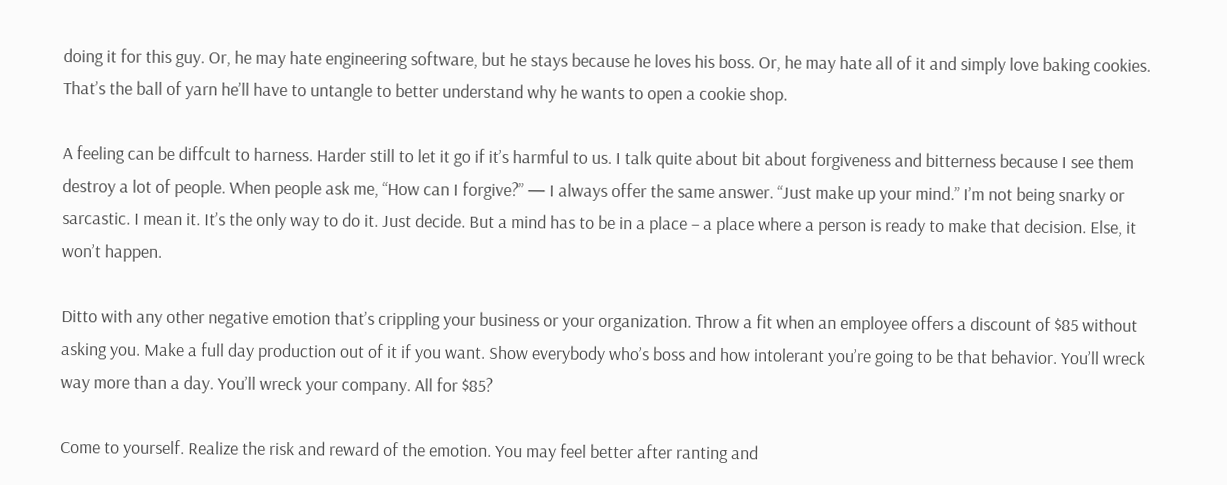doing it for this guy. Or, he may hate engineering software, but he stays because he loves his boss. Or, he may hate all of it and simply love baking cookies. That’s the ball of yarn he’ll have to untangle to better understand why he wants to open a cookie shop.

A feeling can be diffcult to harness. Harder still to let it go if it’s harmful to us. I talk quite about bit about forgiveness and bitterness because I see them destroy a lot of people. When people ask me, “How can I forgive?” — I always offer the same answer. “Just make up your mind.” I’m not being snarky or sarcastic. I mean it. It’s the only way to do it. Just decide. But a mind has to be in a place – a place where a person is ready to make that decision. Else, it won’t happen.

Ditto with any other negative emotion that’s crippling your business or your organization. Throw a fit when an employee offers a discount of $85 without asking you. Make a full day production out of it if you want. Show everybody who’s boss and how intolerant you’re going to be that behavior. You’ll wreck way more than a day. You’ll wreck your company. All for $85?

Come to yourself. Realize the risk and reward of the emotion. You may feel better after ranting and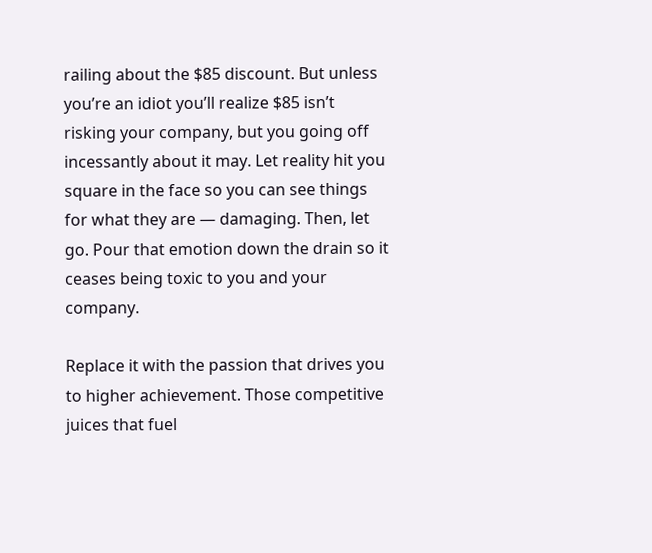railing about the $85 discount. But unless you’re an idiot you’ll realize $85 isn’t risking your company, but you going off incessantly about it may. Let reality hit you square in the face so you can see things for what they are — damaging. Then, let go. Pour that emotion down the drain so it ceases being toxic to you and your company.

Replace it with the passion that drives you to higher achievement. Those competitive juices that fuel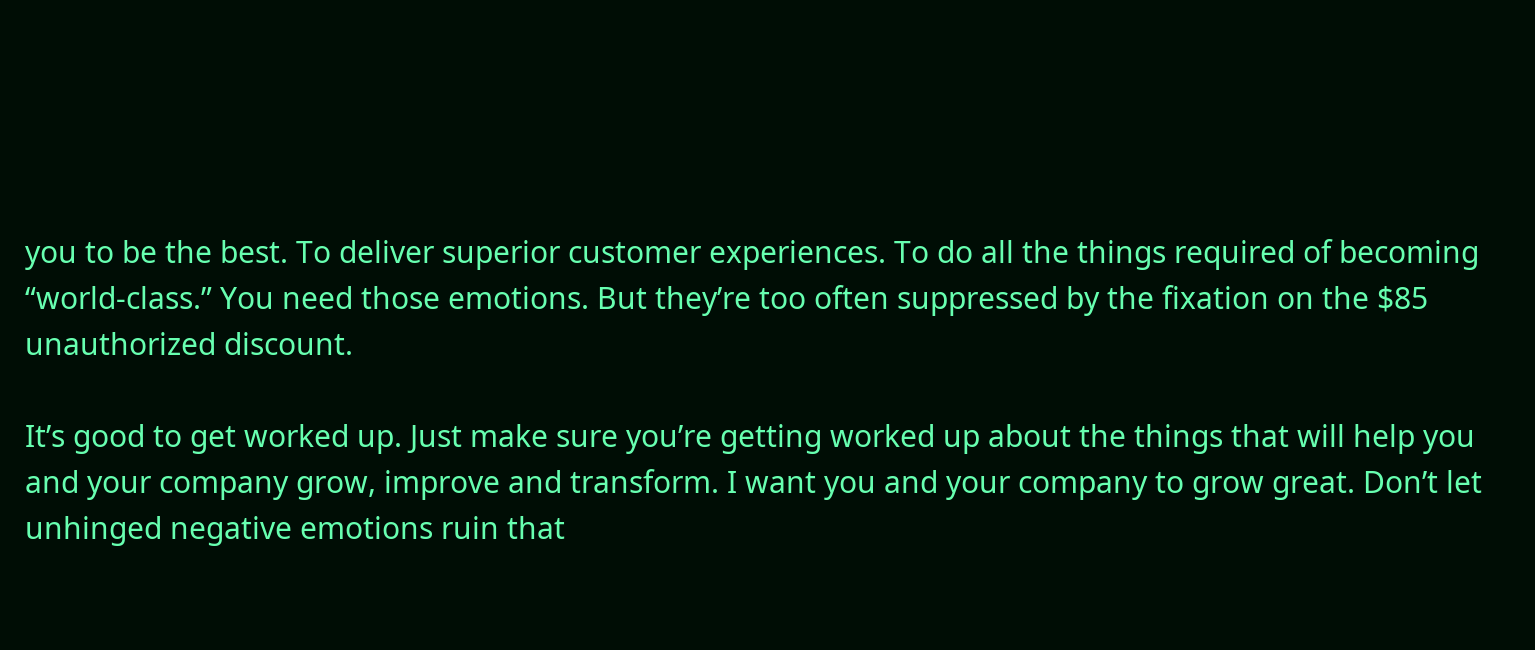you to be the best. To deliver superior customer experiences. To do all the things required of becoming “world-class.” You need those emotions. But they’re too often suppressed by the fixation on the $85 unauthorized discount.

It’s good to get worked up. Just make sure you’re getting worked up about the things that will help you and your company grow, improve and transform. I want you and your company to grow great. Don’t let unhinged negative emotions ruin that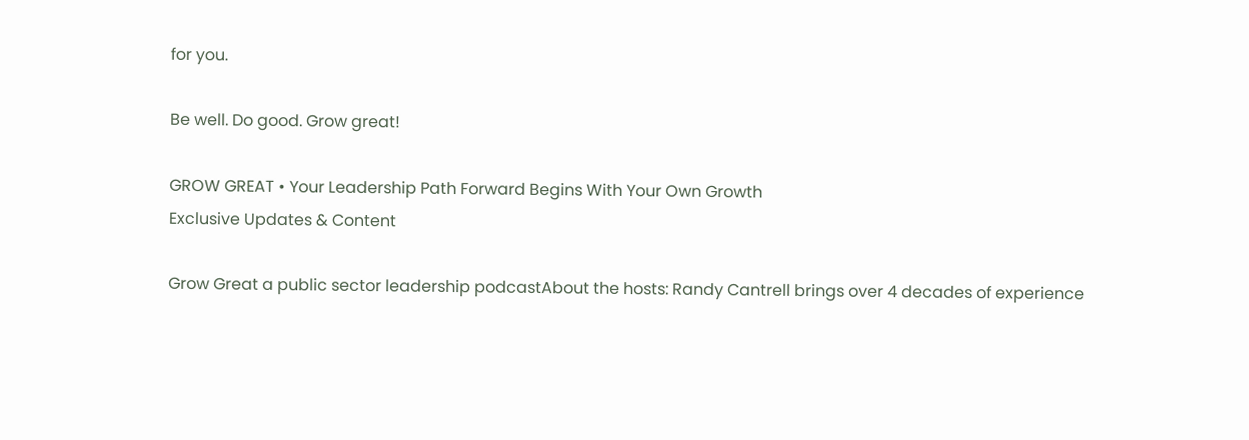for you.

Be well. Do good. Grow great!

GROW GREAT • Your Leadership Path Forward Begins With Your Own Growth
Exclusive Updates & Content

Grow Great a public sector leadership podcastAbout the hosts: Randy Cantrell brings over 4 decades of experience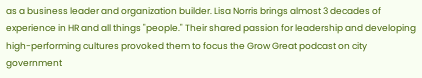as a business leader and organization builder. Lisa Norris brings almost 3 decades of experience in HR and all things "people." Their shared passion for leadership and developing high-performing cultures provoked them to focus the Grow Great podcast on city government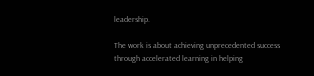leadership.

The work is about achieving unprecedented success through accelerated learning in helping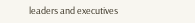leaders and executives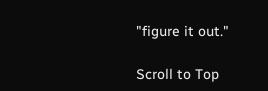"figure it out."

Scroll to Top